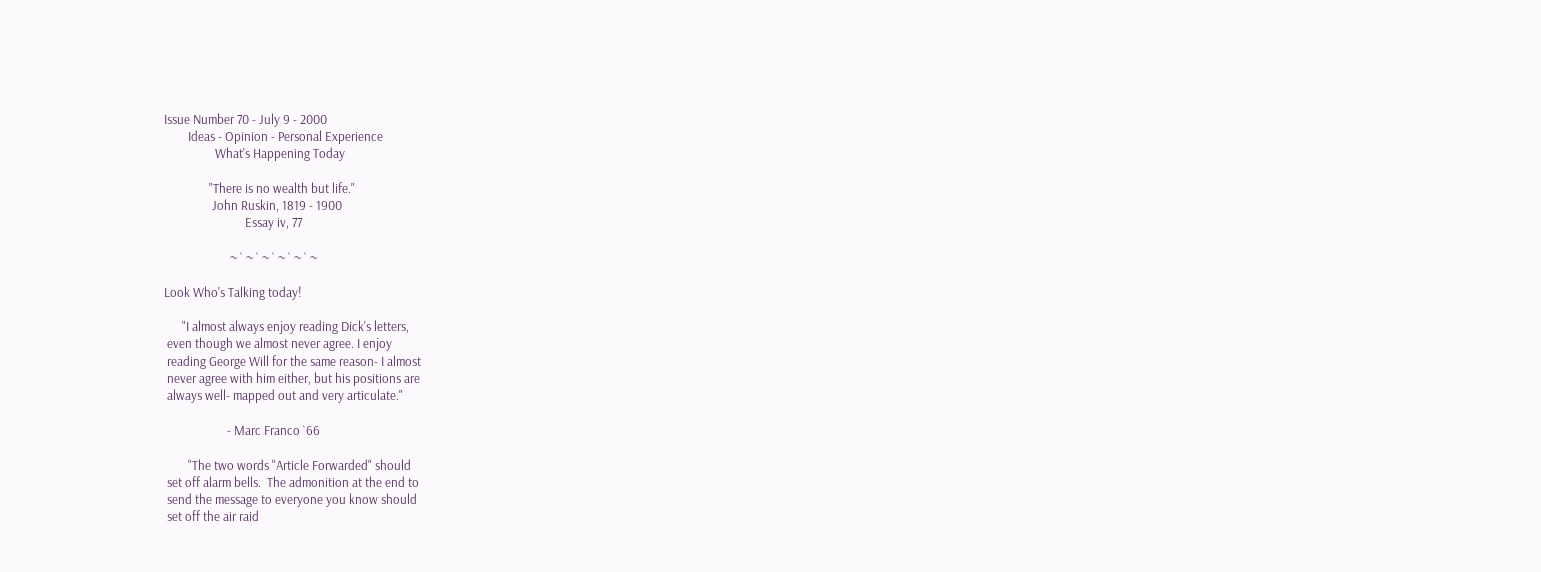Issue Number 70 - July 9 - 2000
        Ideas - Opinion - Personal Experience
                 What's Happening Today

               "There is no wealth but life."
                John Ruskin, 1819 - 1900
                           Essay iv, 77

                      ~ ` ~ ` ~ ` ~ ` ~ ` ~

Look Who's Talking today!

      "I almost always enjoy reading Dick's letters,
 even though we almost never agree. I enjoy
 reading George Will for the same reason- I almost
 never agree with him either, but his positions are
 always well- mapped out and very articulate."

                     - Marc Franco `66

        "The two words "Article Forwarded" should
 set off alarm bells.  The admonition at the end to
 send the message to everyone you know should
 set off the air raid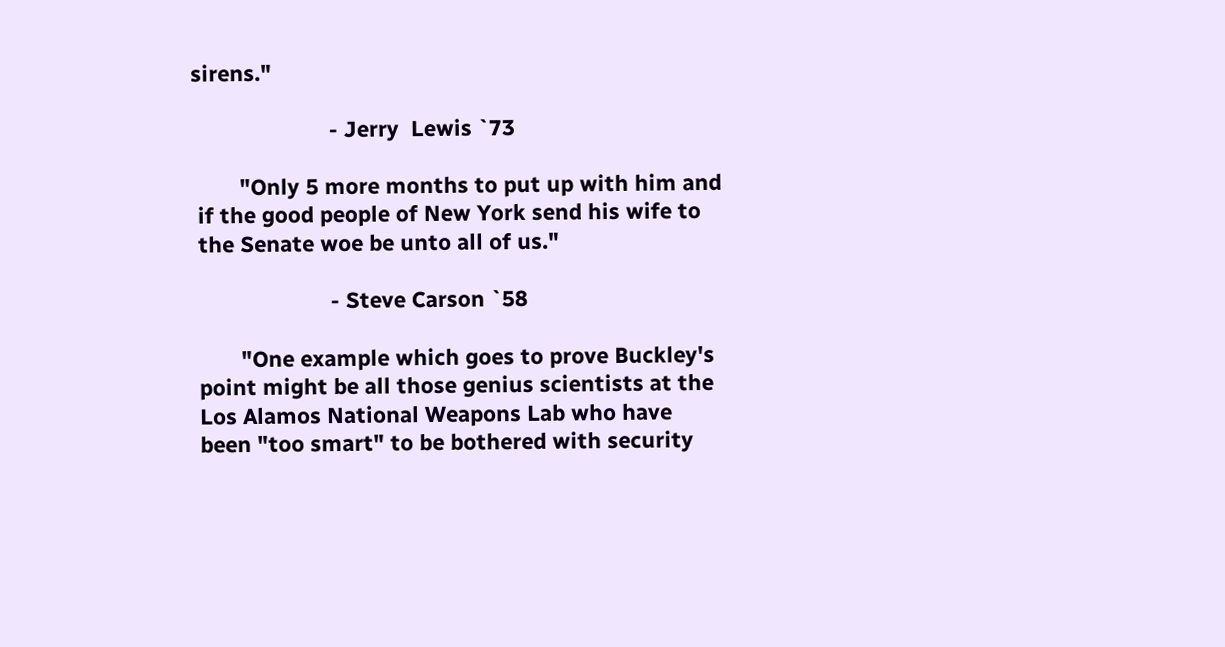sirens."

                       - Jerry  Lewis `73

        "Only 5 more months to put up with him and
 if the good people of New York send his wife to
 the Senate woe be unto all of us."

                       - Steve Carson `58

        "One example which goes to prove Buckley's
 point might be all those genius scientists at the
 Los Alamos National Weapons Lab who have
 been "too smart" to be bothered with security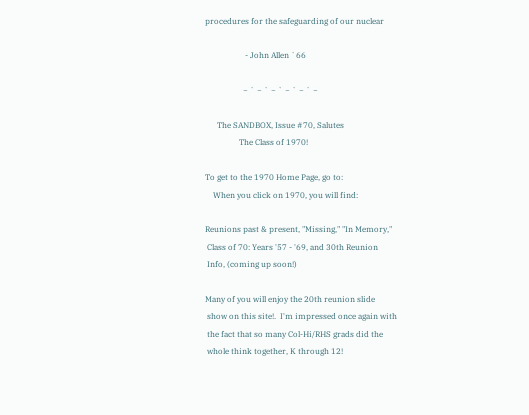procedures for the safeguarding of our nuclear

                    - John Allen `66

                   ~ ` ~ ` ~ ` ~ ` ~ ` ~

      The SANDBOX, Issue #70, Salutes
                 The Class of 1970!

To get to the 1970 Home Page, go to:
    When you click on 1970, you will find:

Reunions past & present, "Missing," "In Memory,"
 Class of 70: Years '57 - '69, and 30th Reunion
 Info, (coming up soon!)

Many of you will enjoy the 20th reunion slide
 show on this site!.  I'm impressed once again with
 the fact that so many Col-Hi/RHS grads did the
 whole think together, K through 12!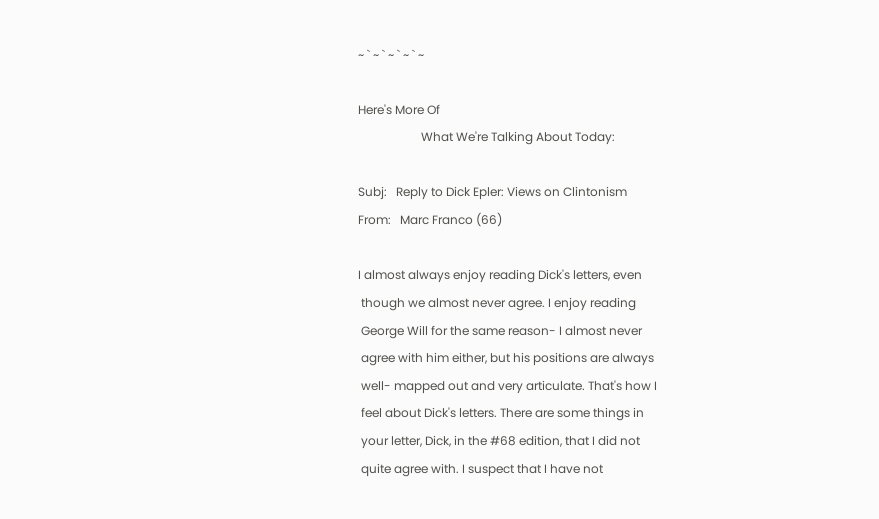~ ` ~ ` ~ ` ~ ` ~

Here's More Of
                     What We're Talking About Today:

Subj:   Reply to Dick Epler: Views on Clintonism
From:   Marc Franco (66)

I almost always enjoy reading Dick's letters, even
 though we almost never agree. I enjoy reading
 George Will for the same reason- I almost never
 agree with him either, but his positions are always
 well- mapped out and very articulate. That's how I
 feel about Dick's letters. There are some things in
 your letter, Dick, in the #68 edition, that I did not
 quite agree with. I suspect that I have not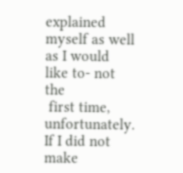explained myself as well as I would like to- not the
 first time, unfortunately. If I did not make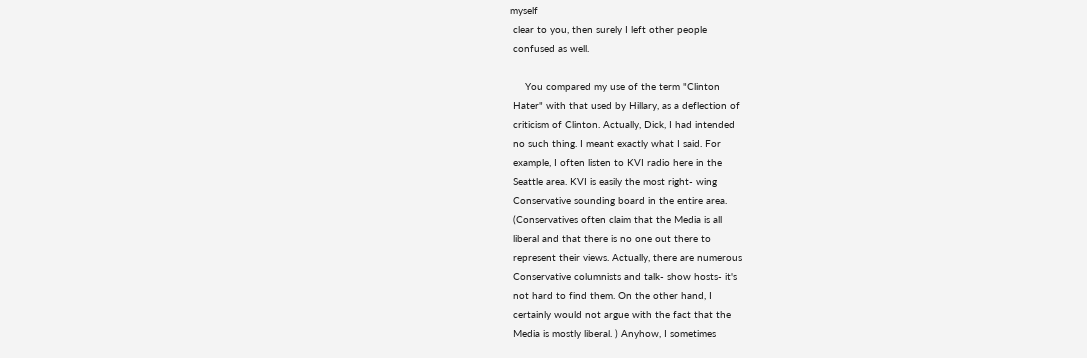myself
 clear to you, then surely I left other people
 confused as well.

     You compared my use of the term "Clinton
 Hater" with that used by Hillary, as a deflection of
 criticism of Clinton. Actually, Dick, I had intended
 no such thing. I meant exactly what I said. For
 example, I often listen to KVI radio here in the
 Seattle area. KVI is easily the most right- wing
 Conservative sounding board in the entire area.
 (Conservatives often claim that the Media is all
 liberal and that there is no one out there to
 represent their views. Actually, there are numerous
 Conservative columnists and talk- show hosts- it's
 not hard to find them. On the other hand, I
 certainly would not argue with the fact that the
 Media is mostly liberal. ) Anyhow, I sometimes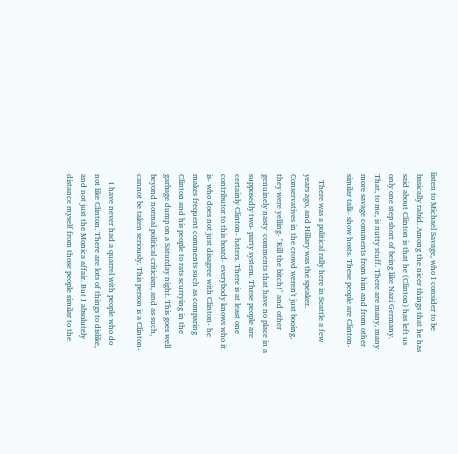listen to Michael Savage, who I consider to be
 basically rabid. Among the nicer things that he has
 said about Clinton is that he (Clinton) has left us
 only one step short of being like Nazi Germany.
 That, to me, is nutty stuff. There are many, many
 more savage comments from him and from other
 similar talk- show hosts. These people are Clinton-

    There was a political rally here in Seattle a few
 years ago, and Hillary was the speaker.
 Conservatives in the crowd weren't just booing,
 they were yelling- "Kill the bitch!" and other
 genuinely nasty  comments that have no place in a
 supposedly two- party system. These people are
 certainly Clinton- haters. There is at least one
 contributor to this board- everybody knows who it
 is- who does not just disagree with Clinton- he
 makes frequent comments such as comparing
 Clinton and his people to rats scurrying in the
 garbage dump on a Saturday night. This goes well
 beyond normal political criticism, and as such,
 cannot be taken seriously. This person is a Clinton-

     I have never had a quarrel with people who do
 not like Clinton. There are lots of things to dislike,
 and not just the Monica affair. But I absolutely
 distance myself from those people similar to the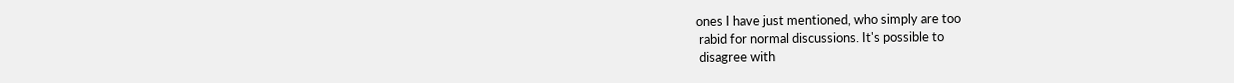ones I have just mentioned, who simply are too
 rabid for normal discussions. It's possible to
 disagree with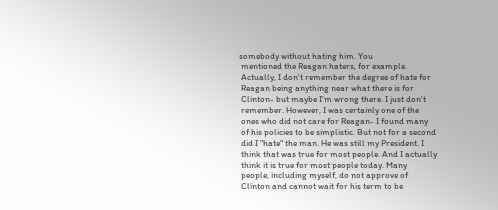somebody without hating him. You
 mentioned the Reagan haters, for example.
 Actually, I don't remember the degree of hate for
 Reagan being anything near what there is for
 Clinton- but maybe I'm wrong there. I just don't
 remember. However, I was certainly one of the
 ones who did not care for Reagan- I found many
 of his policies to be simplistic. But not for a second
 did I "hate" the man. He was still my President. I
 think that was true for most people. And I actually
 think it is true for most people today. Many
 people, including myself, do not approve of
 Clinton and cannot wait for his term to be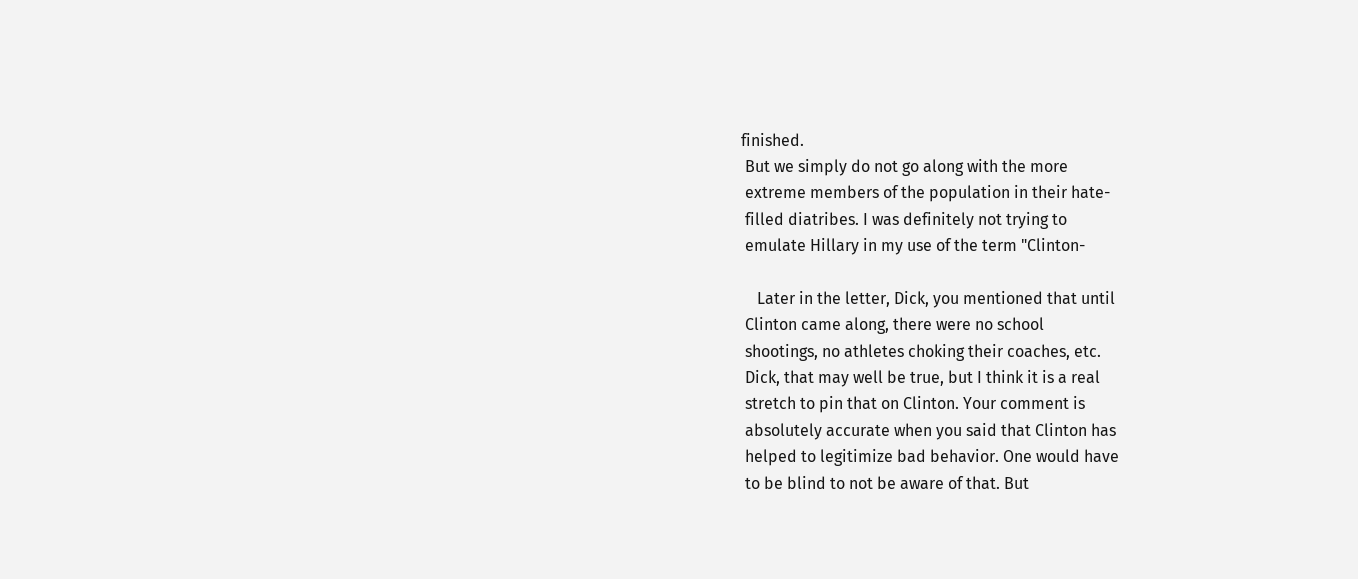finished.
 But we simply do not go along with the more
 extreme members of the population in their hate-
 filled diatribes. I was definitely not trying to
 emulate Hillary in my use of the term "Clinton-

    Later in the letter, Dick, you mentioned that until
 Clinton came along, there were no school
 shootings, no athletes choking their coaches, etc.
 Dick, that may well be true, but I think it is a real
 stretch to pin that on Clinton. Your comment is
 absolutely accurate when you said that Clinton has
 helped to legitimize bad behavior. One would have
 to be blind to not be aware of that. But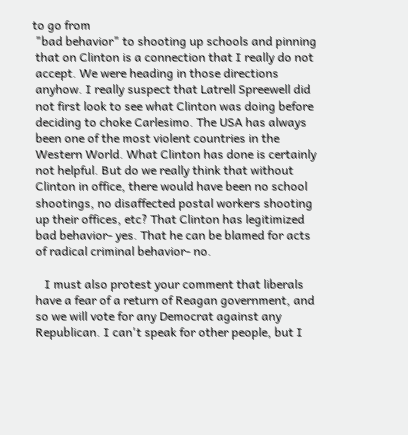to go from
 "bad behavior" to shooting up schools and pinning
 that on Clinton is a connection that I really do not
 accept. We were heading in those directions
 anyhow. I really suspect that Latrell Spreewell did
 not first look to see what Clinton was doing before
 deciding to choke Carlesimo. The USA has always
 been one of the most violent countries in the
 Western World. What Clinton has done is certainly
 not helpful. But do we really think that without
 Clinton in office, there would have been no school
 shootings, no disaffected postal workers shooting
 up their offices, etc? That Clinton has legitimized
 bad behavior- yes. That he can be blamed for acts
 of radical criminal behavior- no.

    I must also protest your comment that liberals
 have a fear of a return of Reagan government, and
 so we will vote for any Democrat against any
 Republican. I can't speak for other people, but I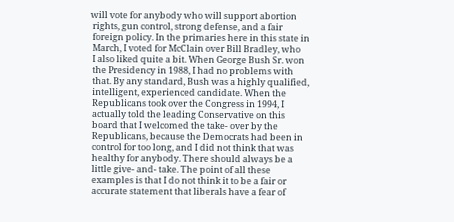will vote for anybody who will support abortion
 rights, gun control, strong defense, and a fair
 foreign policy. In the primaries here in this state in
 March, I voted for McClain over Bill Bradley, who
 I also liked quite a bit. When George Bush Sr. won
 the Presidency in 1988, I had no problems with
 that. By any standard, Bush was a highly qualified,
 intelligent, experienced candidate. When the
 Republicans took over the Congress in 1994, I
 actually told the leading Conservative on this
 board that I welcomed the take- over by the
 Republicans, because the Democrats had been in
 control for too long, and I did not think that was
 healthy for anybody. There should always be a
 little give- and- take. The point of all these
 examples is that I do not think it to be a fair or
 accurate statement that liberals have a fear of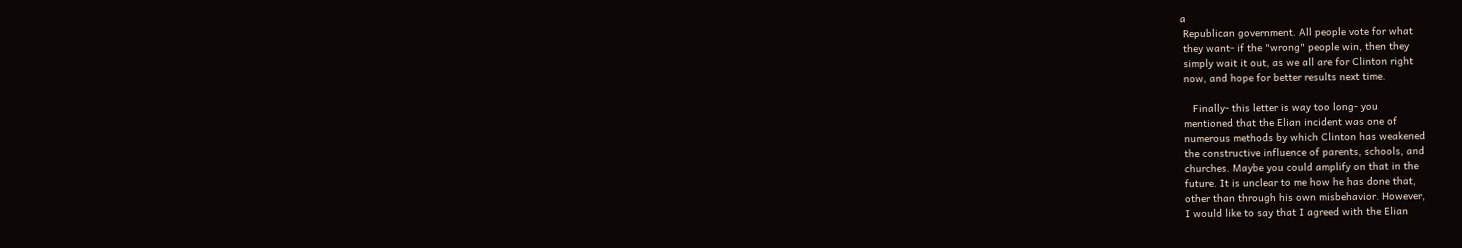a
 Republican government. All people vote for what
 they want- if the "wrong" people win, then they
 simply wait it out, as we all are for Clinton right
 now, and hope for better results next time.

    Finally- this letter is way too long- you
 mentioned that the Elian incident was one of
 numerous methods by which Clinton has weakened
 the constructive influence of parents, schools, and
 churches. Maybe you could amplify on that in the
 future. It is unclear to me how he has done that,
 other than through his own misbehavior. However,
 I would like to say that I agreed with the Elian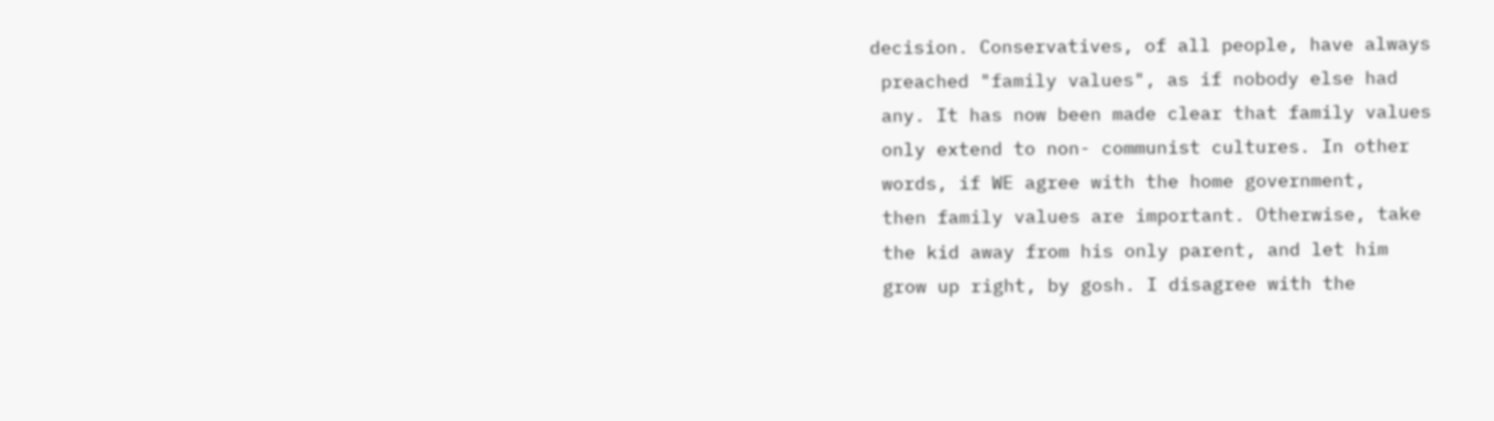decision. Conservatives, of all people, have always
 preached "family values", as if nobody else had
 any. It has now been made clear that family values
 only extend to non- communist cultures. In other
 words, if WE agree with the home government,
 then family values are important. Otherwise, take
 the kid away from his only parent, and let him
 grow up right, by gosh. I disagree with the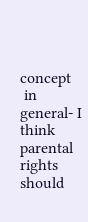concept
 in general- I think parental rights should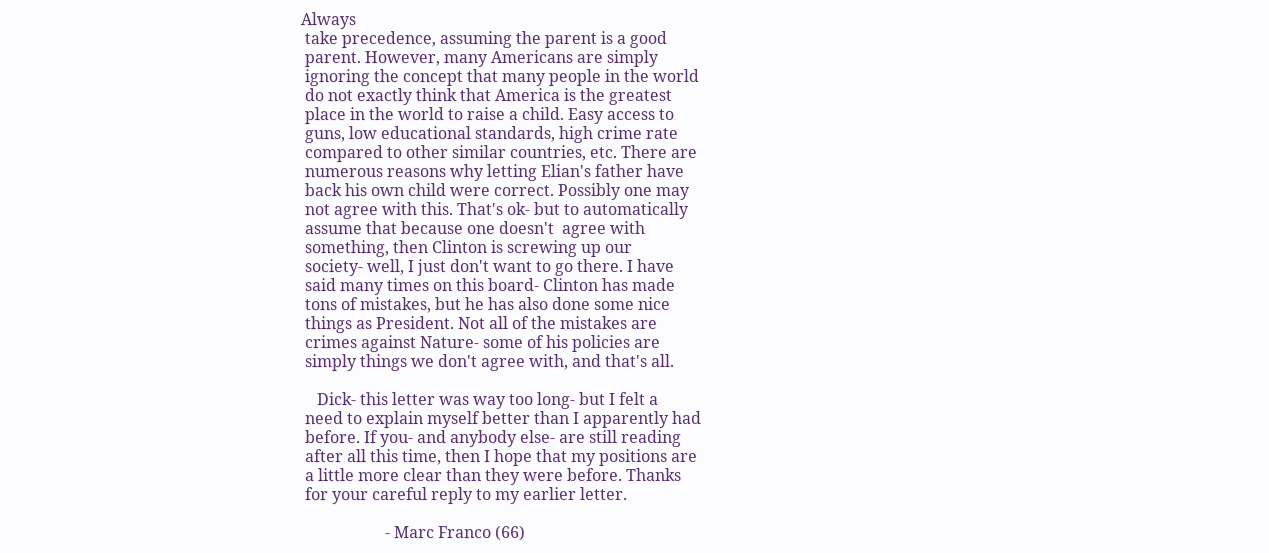Always
 take precedence, assuming the parent is a good
 parent. However, many Americans are simply
 ignoring the concept that many people in the world
 do not exactly think that America is the greatest
 place in the world to raise a child. Easy access to
 guns, low educational standards, high crime rate
 compared to other similar countries, etc. There are
 numerous reasons why letting Elian's father have
 back his own child were correct. Possibly one may
 not agree with this. That's ok- but to automatically
 assume that because one doesn't  agree with
 something, then Clinton is screwing up our
 society- well, I just don't want to go there. I have
 said many times on this board- Clinton has made
 tons of mistakes, but he has also done some nice
 things as President. Not all of the mistakes are
 crimes against Nature- some of his policies are
 simply things we don't agree with, and that's all.

    Dick- this letter was way too long- but I felt a
 need to explain myself better than I apparently had
 before. If you- and anybody else- are still reading
 after all this time, then I hope that my positions are
 a little more clear than they were before. Thanks
 for your careful reply to my earlier letter.

                     - Marc Franco (66)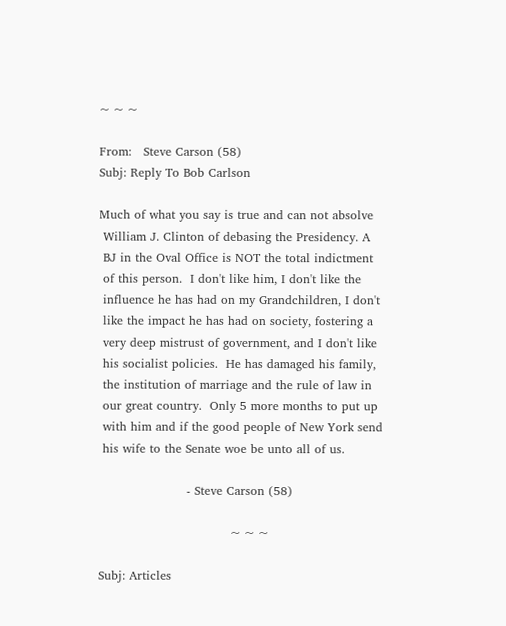~ ~ ~

From:   Steve Carson (58)
Subj: Reply To Bob Carlson

Much of what you say is true and can not absolve
 William J. Clinton of debasing the Presidency. A
 BJ in the Oval Office is NOT the total indictment
 of this person.  I don't like him, I don't like the
 influence he has had on my Grandchildren, I don't
 like the impact he has had on society, fostering a
 very deep mistrust of government, and I don't like
 his socialist policies.  He has damaged his family,
 the institution of marriage and the rule of law in
 our great country.  Only 5 more months to put up
 with him and if the good people of New York send
 his wife to the Senate woe be unto all of us.

                      - Steve Carson (58)

                                 ~ ~ ~

Subj: Articles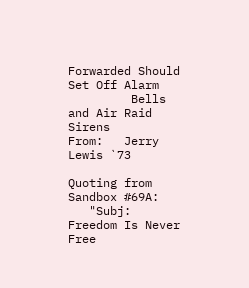Forwarded Should Set Off Alarm
         Bells and Air Raid Sirens
From:   Jerry  Lewis `73

Quoting from Sandbox #69A:
   "Subj:   Freedom Is Never Free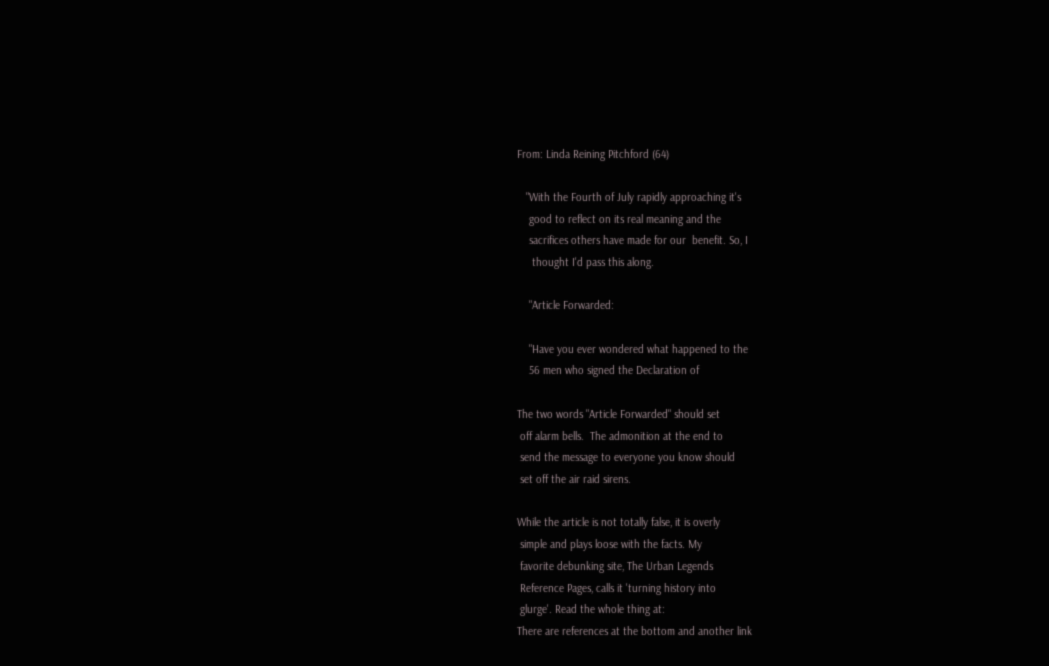From: Linda Reining Pitchford (64)

   "With the Fourth of July rapidly approaching it's
    good to reflect on its real meaning and the
    sacrifices others have made for our  benefit. So, I
     thought I'd pass this along.

    "Article Forwarded:

    "Have you ever wondered what happened to the
    56 men who signed the Declaration of

The two words "Article Forwarded" should set
 off alarm bells.  The admonition at the end to
 send the message to everyone you know should
 set off the air raid sirens.

While the article is not totally false, it is overly
 simple and plays loose with the facts. My
 favorite debunking site, The Urban Legends
 Reference Pages, calls it 'turning history into
 glurge'. Read the whole thing at:
There are references at the bottom and another link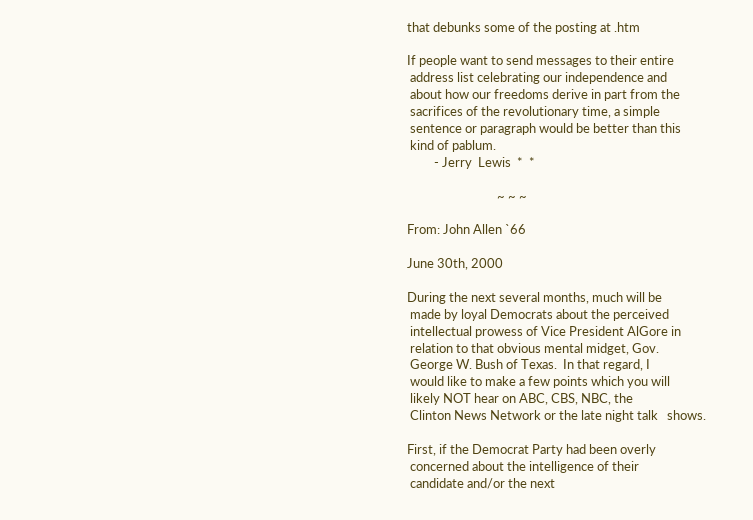that debunks some of the posting at .htm

If people want to send messages to their entire
 address list celebrating our independence and
 about how our freedoms derive in part from the
 sacrifices of the revolutionary time, a simple
 sentence or paragraph would be better than this
 kind of pablum.
         - Jerry  Lewis  *  *

                              ~ ~ ~

From: John Allen `66

June 30th, 2000

During the next several months, much will be
 made by loyal Democrats about the perceived
 intellectual prowess of Vice President AlGore in
 relation to that obvious mental midget, Gov.
 George W. Bush of Texas.  In that regard, I
 would like to make a few points which you will
 likely NOT hear on ABC, CBS, NBC, the
 Clinton News Network or the late night talk   shows.

First, if the Democrat Party had been overly
 concerned about the intelligence of their
 candidate and/or the next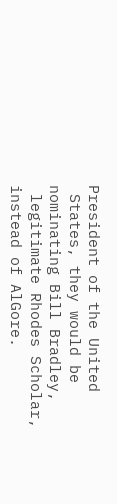President of the United
 States, they would be nominating Bill Bradley,
 legitimate Rhodes Scholar, instead of AlGore.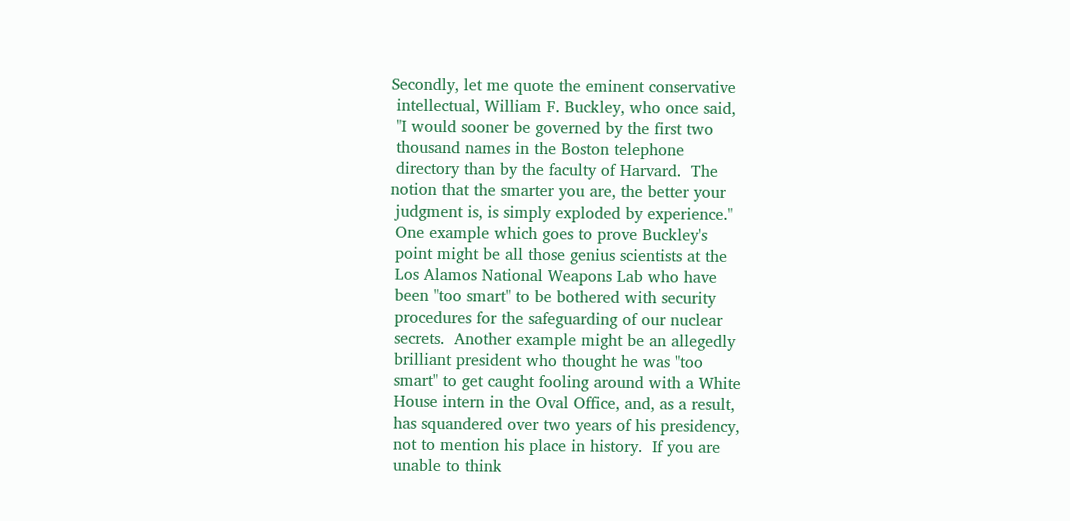Secondly, let me quote the eminent conservative
 intellectual, William F. Buckley, who once said,
 "I would sooner be governed by the first two
 thousand names in the Boston telephone
 directory than by the faculty of Harvard.  The
notion that the smarter you are, the better your
 judgment is, is simply exploded by experience."
 One example which goes to prove Buckley's
 point might be all those genius scientists at the
 Los Alamos National Weapons Lab who have
 been "too smart" to be bothered with security
 procedures for the safeguarding of our nuclear
 secrets.  Another example might be an allegedly
 brilliant president who thought he was "too
 smart" to get caught fooling around with a White
 House intern in the Oval Office, and, as a result,
 has squandered over two years of his presidency,
 not to mention his place in history.  If you are
 unable to think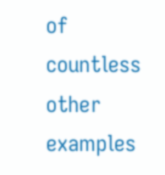of countless other examples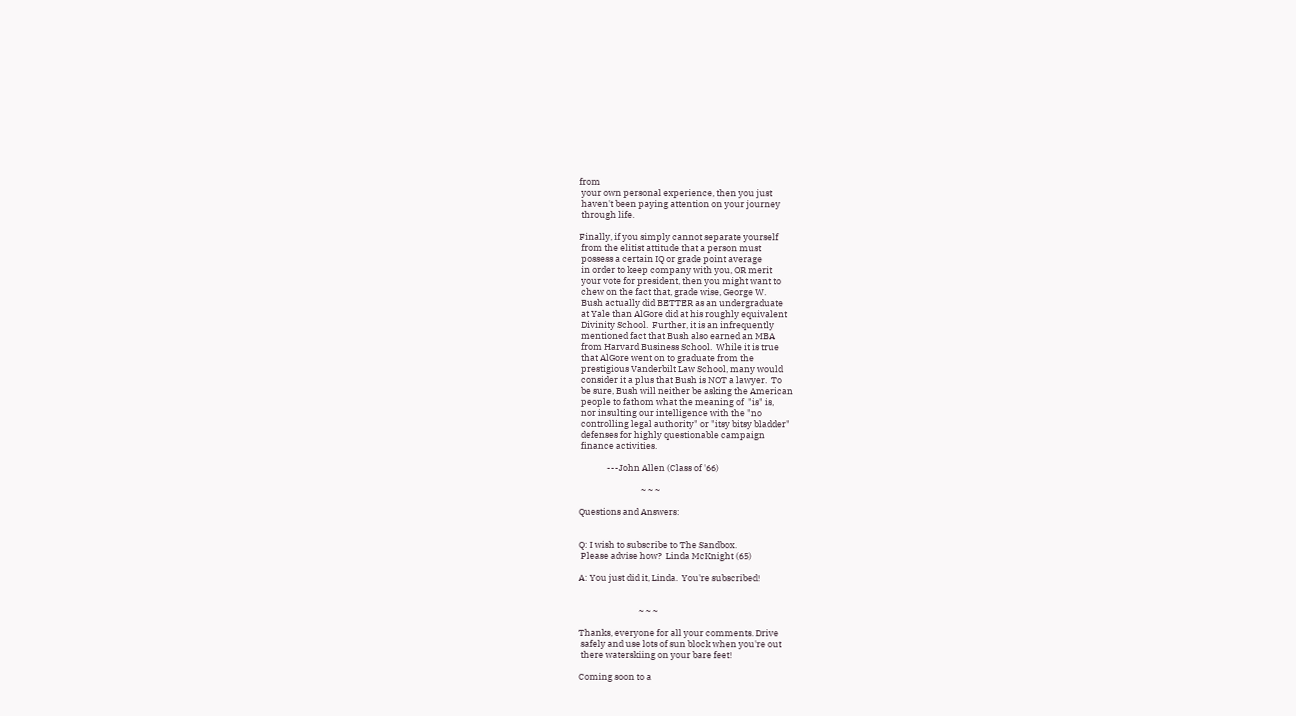from
 your own personal experience, then you just
 haven't been paying attention on your journey
 through life.

Finally, if you simply cannot separate yourself
 from the elitist attitude that a person must
 possess a certain IQ or grade point average
 in order to keep company with you, OR merit
 your vote for president, then you might want to
 chew on the fact that, grade wise, George W.
 Bush actually did BETTER as an undergraduate
 at Yale than AlGore did at his roughly equivalent
 Divinity School.  Further, it is an infrequently
 mentioned fact that Bush also earned an MBA
 from Harvard Business School.  While it is true
 that AlGore went on to graduate from the
 prestigious Vanderbilt Law School, many would
 consider it a plus that Bush is NOT a lawyer.  To
 be sure, Bush will neither be asking the American
 people to fathom what the meaning of  "is" is,
 nor insulting our intelligence with the "no
 controlling legal authority" or "itsy bitsy bladder"
 defenses for highly questionable campaign
 finance activities.

              ---John Allen (Class of '66)

                               ~ ~ ~

Questions and Answers:


Q: I wish to subscribe to The Sandbox.
 Please advise how?  Linda McKnight (65)

A: You just did it, Linda.  You're subscribed!


                              ~ ~ ~

Thanks, everyone for all your comments. Drive
 safely and use lots of sun block when you're out
 there waterskiing on your bare feet!

Coming soon to a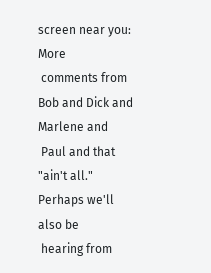screen near you: More
 comments from Bob and Dick and Marlene and
 Paul and that "ain't all."  Perhaps we'll also be
 hearing from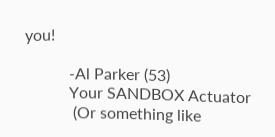you!

           -Al Parker (53)
           Your SANDBOX Actuator
            (Or something like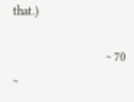that.)

                               ~ 70 ~